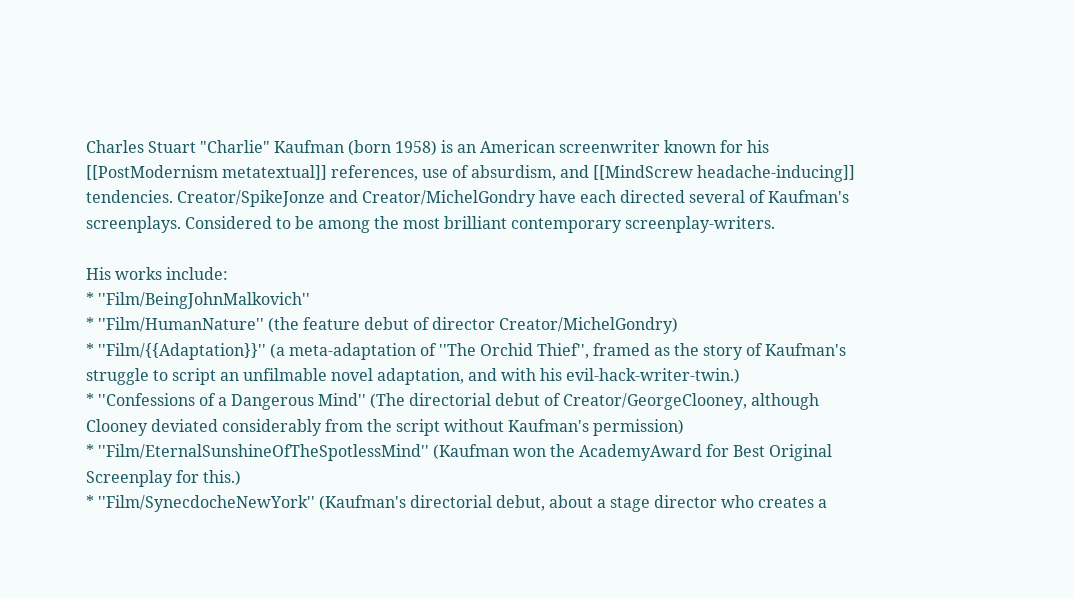Charles Stuart "Charlie" Kaufman (born 1958) is an American screenwriter known for his [[PostModernism metatextual]] references, use of absurdism, and [[MindScrew headache-inducing]] tendencies. Creator/SpikeJonze and Creator/MichelGondry have each directed several of Kaufman's screenplays. Considered to be among the most brilliant contemporary screenplay-writers.

His works include:
* ''Film/BeingJohnMalkovich''
* ''Film/HumanNature'' (the feature debut of director Creator/MichelGondry)
* ''Film/{{Adaptation}}'' (a meta-adaptation of ''The Orchid Thief'', framed as the story of Kaufman's struggle to script an unfilmable novel adaptation, and with his evil-hack-writer-twin.)
* ''Confessions of a Dangerous Mind'' (The directorial debut of Creator/GeorgeClooney, although Clooney deviated considerably from the script without Kaufman's permission)
* ''Film/EternalSunshineOfTheSpotlessMind'' (Kaufman won the AcademyAward for Best Original Screenplay for this.)
* ''Film/SynecdocheNewYork'' (Kaufman's directorial debut, about a stage director who creates a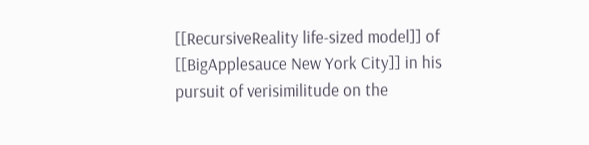[[RecursiveReality life-sized model]] of [[BigApplesauce New York City]] in his pursuit of verisimilitude on the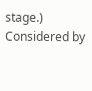stage.) Considered by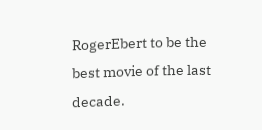RogerEbert to be the best movie of the last decade.